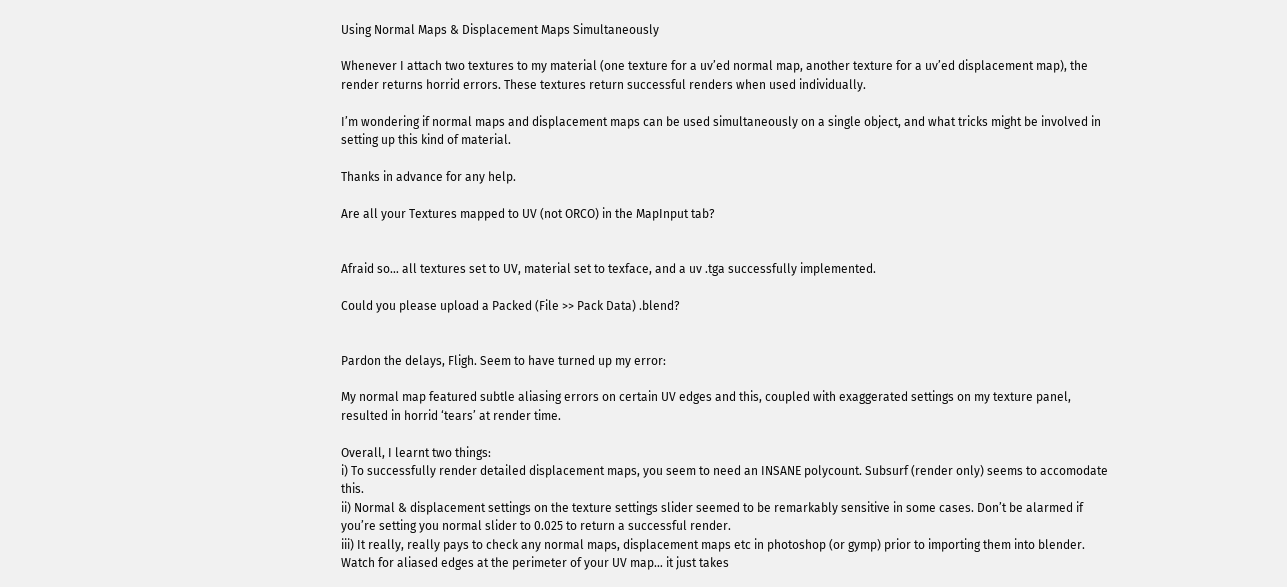Using Normal Maps & Displacement Maps Simultaneously

Whenever I attach two textures to my material (one texture for a uv’ed normal map, another texture for a uv’ed displacement map), the render returns horrid errors. These textures return successful renders when used individually.

I’m wondering if normal maps and displacement maps can be used simultaneously on a single object, and what tricks might be involved in setting up this kind of material.

Thanks in advance for any help.

Are all your Textures mapped to UV (not ORCO) in the MapInput tab?


Afraid so… all textures set to UV, material set to texface, and a uv .tga successfully implemented.

Could you please upload a Packed (File >> Pack Data) .blend?


Pardon the delays, Fligh. Seem to have turned up my error:

My normal map featured subtle aliasing errors on certain UV edges and this, coupled with exaggerated settings on my texture panel, resulted in horrid ‘tears’ at render time.

Overall, I learnt two things:
i) To successfully render detailed displacement maps, you seem to need an INSANE polycount. Subsurf (render only) seems to accomodate this.
ii) Normal & displacement settings on the texture settings slider seemed to be remarkably sensitive in some cases. Don’t be alarmed if you’re setting you normal slider to 0.025 to return a successful render.
iii) It really, really pays to check any normal maps, displacement maps etc in photoshop (or gymp) prior to importing them into blender. Watch for aliased edges at the perimeter of your UV map… it just takes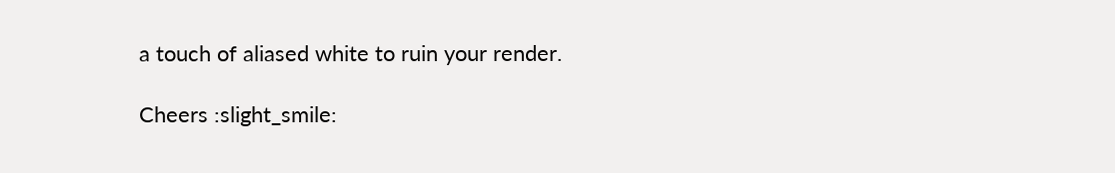a touch of aliased white to ruin your render.

Cheers :slight_smile: